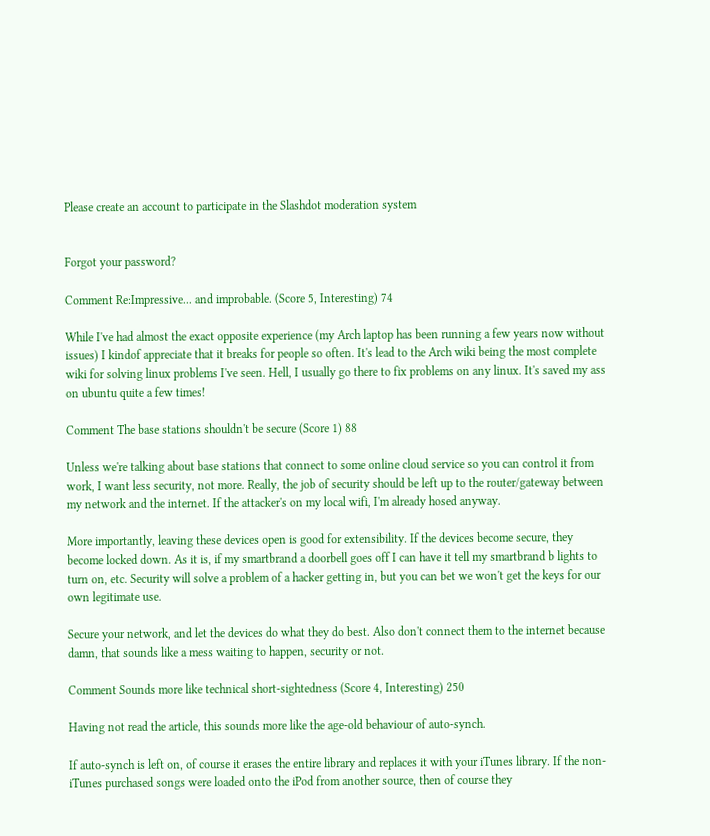Please create an account to participate in the Slashdot moderation system


Forgot your password?

Comment Re:Impressive... and improbable. (Score 5, Interesting) 74

While I've had almost the exact opposite experience (my Arch laptop has been running a few years now without issues) I kindof appreciate that it breaks for people so often. It's lead to the Arch wiki being the most complete wiki for solving linux problems I've seen. Hell, I usually go there to fix problems on any linux. It's saved my ass on ubuntu quite a few times!

Comment The base stations shouldn't be secure (Score 1) 88

Unless we're talking about base stations that connect to some online cloud service so you can control it from work, I want less security, not more. Really, the job of security should be left up to the router/gateway between my network and the internet. If the attacker's on my local wifi, I'm already hosed anyway.

More importantly, leaving these devices open is good for extensibility. If the devices become secure, they become locked down. As it is, if my smartbrand a doorbell goes off I can have it tell my smartbrand b lights to turn on, etc. Security will solve a problem of a hacker getting in, but you can bet we won't get the keys for our own legitimate use.

Secure your network, and let the devices do what they do best. Also don't connect them to the internet because damn, that sounds like a mess waiting to happen, security or not.

Comment Sounds more like technical short-sightedness (Score 4, Interesting) 250

Having not read the article, this sounds more like the age-old behaviour of auto-synch.

If auto-synch is left on, of course it erases the entire library and replaces it with your iTunes library. If the non-iTunes purchased songs were loaded onto the iPod from another source, then of course they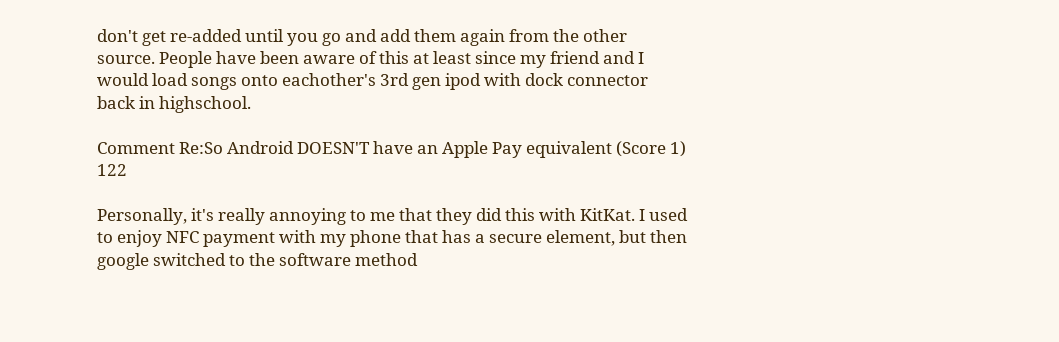don't get re-added until you go and add them again from the other source. People have been aware of this at least since my friend and I would load songs onto eachother's 3rd gen ipod with dock connector back in highschool.

Comment Re:So Android DOESN'T have an Apple Pay equivalent (Score 1) 122

Personally, it's really annoying to me that they did this with KitKat. I used to enjoy NFC payment with my phone that has a secure element, but then google switched to the software method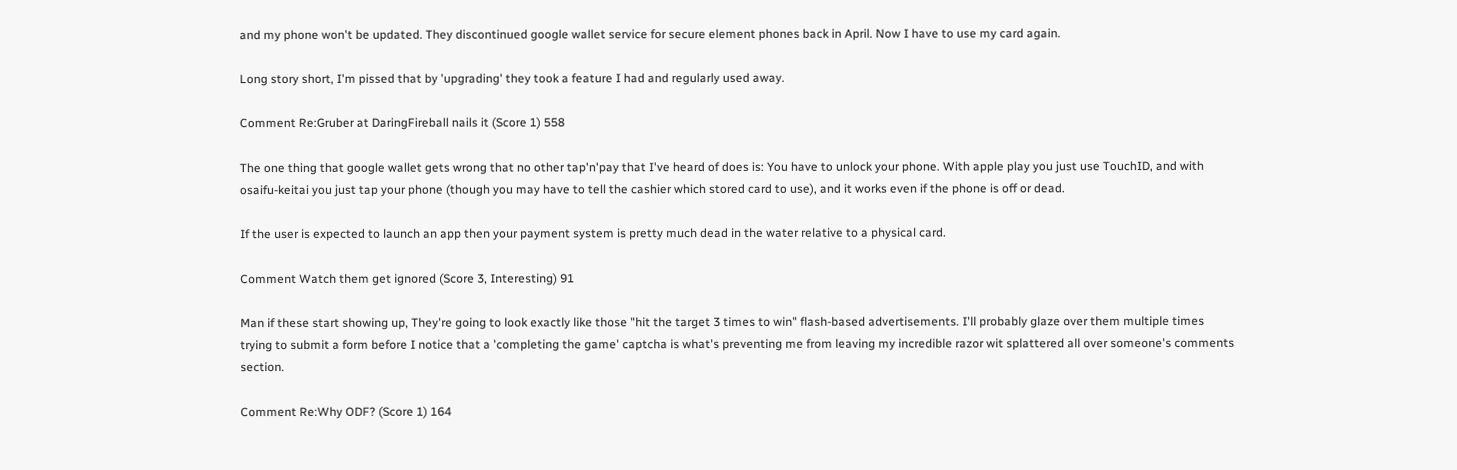and my phone won't be updated. They discontinued google wallet service for secure element phones back in April. Now I have to use my card again.

Long story short, I'm pissed that by 'upgrading' they took a feature I had and regularly used away.

Comment Re:Gruber at DaringFireball nails it (Score 1) 558

The one thing that google wallet gets wrong that no other tap'n'pay that I've heard of does is: You have to unlock your phone. With apple play you just use TouchID, and with osaifu-keitai you just tap your phone (though you may have to tell the cashier which stored card to use), and it works even if the phone is off or dead.

If the user is expected to launch an app then your payment system is pretty much dead in the water relative to a physical card.

Comment Watch them get ignored (Score 3, Interesting) 91

Man if these start showing up, They're going to look exactly like those "hit the target 3 times to win" flash-based advertisements. I'll probably glaze over them multiple times trying to submit a form before I notice that a 'completing the game' captcha is what's preventing me from leaving my incredible razor wit splattered all over someone's comments section.

Comment Re:Why ODF? (Score 1) 164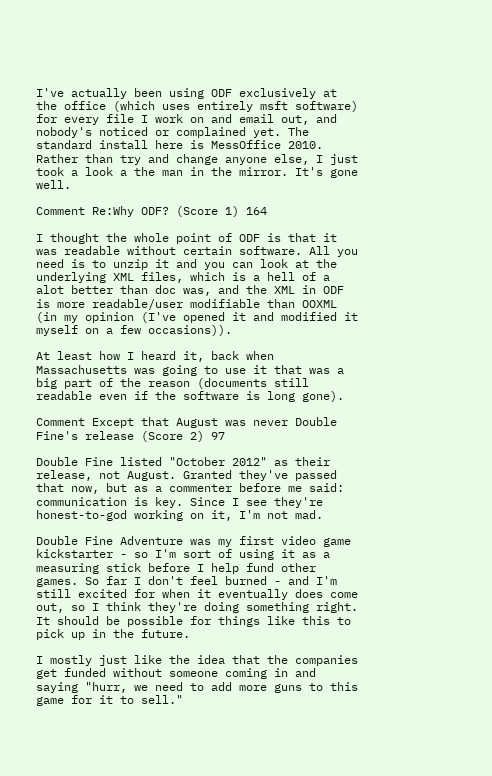I've actually been using ODF exclusively at the office (which uses entirely msft software) for every file I work on and email out, and nobody's noticed or complained yet. The standard install here is MessOffice 2010. Rather than try and change anyone else, I just took a look a the man in the mirror. It's gone well.

Comment Re:Why ODF? (Score 1) 164

I thought the whole point of ODF is that it was readable without certain software. All you need is to unzip it and you can look at the underlying XML files, which is a hell of a alot better than doc was, and the XML in ODF is more readable/user modifiable than OOXML (in my opinion (I've opened it and modified it myself on a few occasions)).

At least how I heard it, back when Massachusetts was going to use it that was a big part of the reason (documents still readable even if the software is long gone).

Comment Except that August was never Double Fine's release (Score 2) 97

Double Fine listed "October 2012" as their release, not August. Granted they've passed that now, but as a commenter before me said: communication is key. Since I see they're honest-to-god working on it, I'm not mad.

Double Fine Adventure was my first video game kickstarter - so I'm sort of using it as a measuring stick before I help fund other games. So far I don't feel burned - and I'm still excited for when it eventually does come out, so I think they're doing something right. It should be possible for things like this to pick up in the future.

I mostly just like the idea that the companies get funded without someone coming in and saying "hurr, we need to add more guns to this game for it to sell."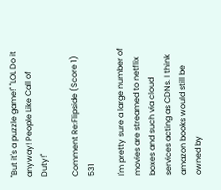"But it's a puzzle game!" "LOL Do it anyway! People Like Call of Duty!"

Comment Re:Flipside (Score 1) 531

I'm pretty sure a large number of movies are streamed to netflix boxes and such via cloud services acting as CDNs. I think amazon books would still be owned by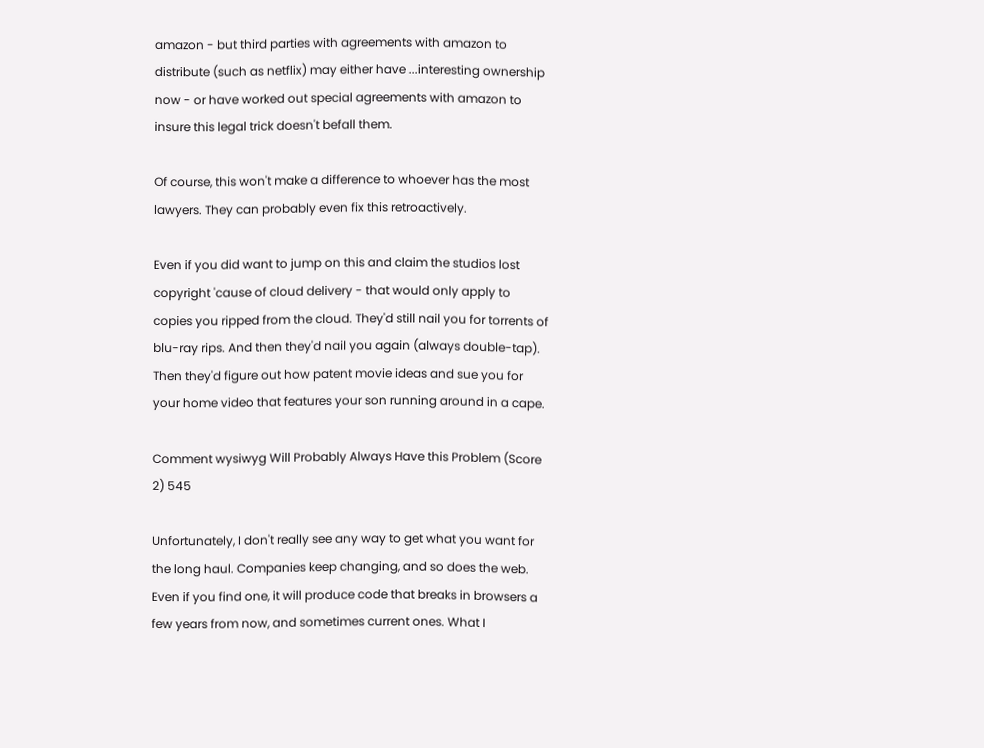amazon - but third parties with agreements with amazon to distribute (such as netflix) may either have ...interesting ownership now - or have worked out special agreements with amazon to insure this legal trick doesn't befall them.

Of course, this won't make a difference to whoever has the most lawyers. They can probably even fix this retroactively.

Even if you did want to jump on this and claim the studios lost copyright 'cause of cloud delivery - that would only apply to copies you ripped from the cloud. They'd still nail you for torrents of blu-ray rips. And then they'd nail you again (always double-tap). Then they'd figure out how patent movie ideas and sue you for your home video that features your son running around in a cape.

Comment wysiwyg Will Probably Always Have this Problem (Score 2) 545

Unfortunately, I don't really see any way to get what you want for the long haul. Companies keep changing, and so does the web. Even if you find one, it will produce code that breaks in browsers a few years from now, and sometimes current ones. What I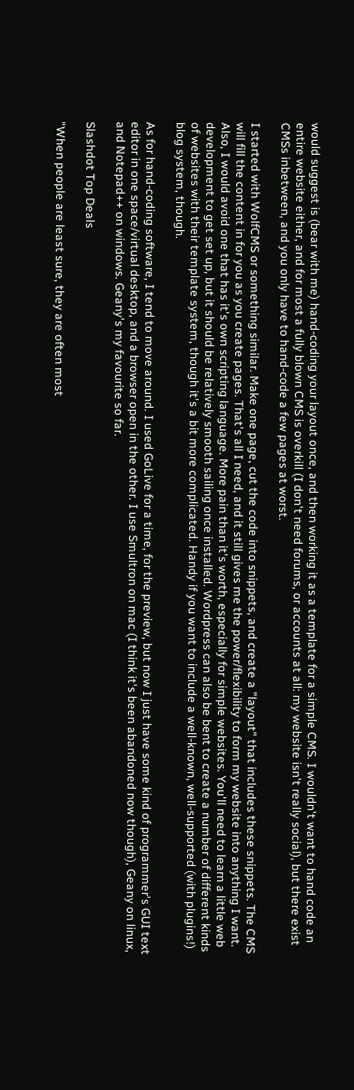would suggest is (bear with me) hand-coding your layout once, and then working it as a template for a simple CMS. I wouldn't want to hand code an entire website either, and for most a fully blown CMS is overkill (I don't need forums, or accounts at all: my website isn't really social), but there exist CMSs inbetween, and you only have to hand-code a few pages at worst.

I started with WolfCMS or something similar. Make one page, cut the code into snippets, and create a "layout" that includes these snippets. The CMS will fill the content in for you as you create pages. That's all I need, and it still gives me the power/flexibility to form my website into anything I want. Also, I would avoid one that has it's own scripting language. More pain than it's worth, especially for simple websites. You'll need to learn a little web development to get set up, but it should be relatively smooth sailing once installed. Wordpress can also be bent to create a number of different kinds of websites with their template system, though it's a bit more complicated. Handy if you want to include a well-known, well-supported (with plugins!) blog system, though.

As for hand-coding software, I tend to move around. I used GoLive for a time, for the preview, but now I just have some kind of programmer's GUI text editor in one space/virtual desktop, and a browser open in the other. I use Smultron on mac (I think it's been abandoned now though), Geany on linux, and Notepad++ on windows. Geany's my favourite so far.

Slashdot Top Deals

"When people are least sure, they are often most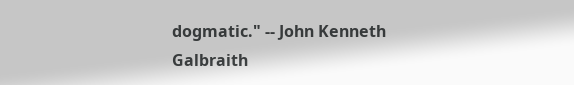dogmatic." -- John Kenneth Galbraith